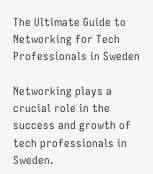The Ultimate Guide to Networking for Tech Professionals in Sweden

Networking plays a crucial role in the success and growth of tech professionals in Sweden.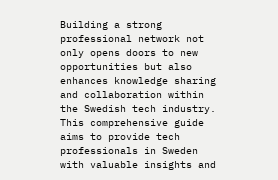Building a strong professional network not only opens doors to new opportunities but also enhances knowledge sharing and collaboration within the Swedish tech industry. This comprehensive guide aims to provide tech professionals in Sweden with valuable insights and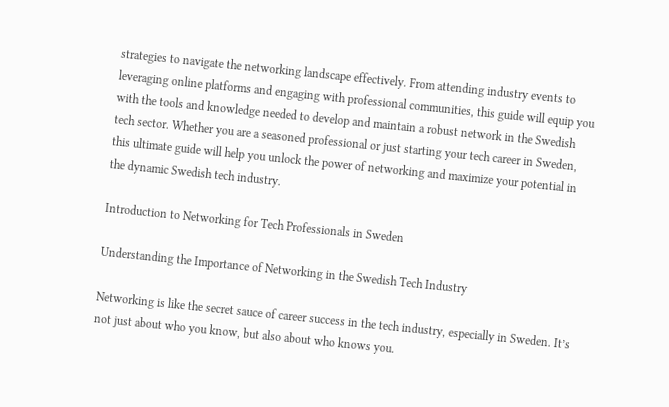strategies to navigate the networking landscape effectively. From attending industry events to leveraging online platforms and engaging with professional communities, this guide will equip you with the tools and knowledge needed to develop and maintain a robust network in the Swedish tech sector. Whether you are a seasoned professional or just starting your tech career in Sweden, this ultimate guide will help you unlock the power of networking and maximize your potential in the dynamic Swedish tech industry.

Introduction to Networking for Tech Professionals in Sweden

Understanding the Importance of Networking in the Swedish Tech Industry

Networking is like the secret sauce of career success in the tech industry, especially in Sweden. It’s not just about who you know, but also about who knows you.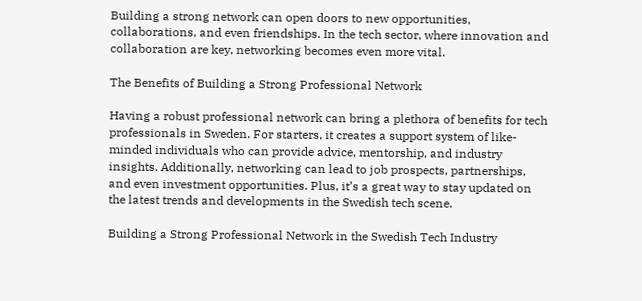Building a strong network can open doors to new opportunities, collaborations, and even friendships. In the tech sector, where innovation and collaboration are key, networking becomes even more vital.

The Benefits of Building a Strong Professional Network

Having a robust professional network can bring a plethora of benefits for tech professionals in Sweden. For starters, it creates a support system of like-minded individuals who can provide advice, mentorship, and industry insights. Additionally, networking can lead to job prospects, partnerships, and even investment opportunities. Plus, it’s a great way to stay updated on the latest trends and developments in the Swedish tech scene.

Building a Strong Professional Network in the Swedish Tech Industry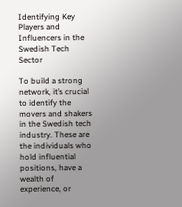Identifying Key Players and Influencers in the Swedish Tech Sector

To build a strong network, it’s crucial to identify the movers and shakers in the Swedish tech industry. These are the individuals who hold influential positions, have a wealth of experience, or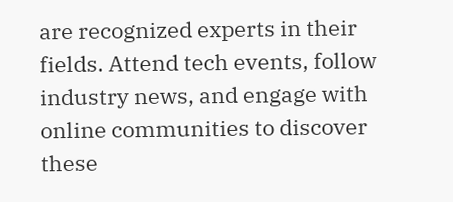are recognized experts in their fields. Attend tech events, follow industry news, and engage with online communities to discover these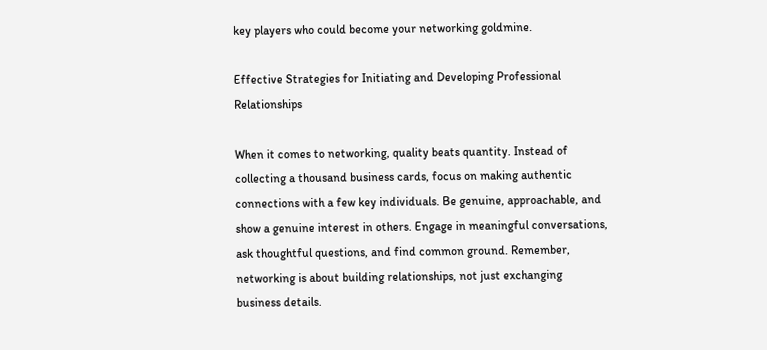key players who could become your networking goldmine.

Effective Strategies for Initiating and Developing Professional Relationships

When it comes to networking, quality beats quantity. Instead of collecting a thousand business cards, focus on making authentic connections with a few key individuals. Be genuine, approachable, and show a genuine interest in others. Engage in meaningful conversations, ask thoughtful questions, and find common ground. Remember, networking is about building relationships, not just exchanging business details.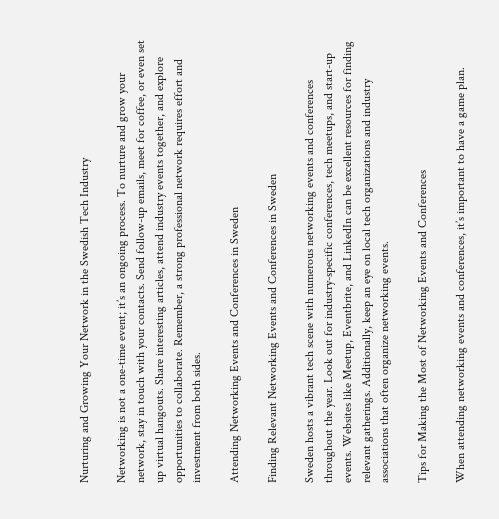Nurturing and Growing Your Network in the Swedish Tech Industry

Networking is not a one-time event; it’s an ongoing process. To nurture and grow your network, stay in touch with your contacts. Send follow-up emails, meet for coffee, or even set up virtual hangouts. Share interesting articles, attend industry events together, and explore opportunities to collaborate. Remember, a strong professional network requires effort and investment from both sides.

Attending Networking Events and Conferences in Sweden

Finding Relevant Networking Events and Conferences in Sweden

Sweden hosts a vibrant tech scene with numerous networking events and conferences throughout the year. Look out for industry-specific conferences, tech meetups, and start-up events. Websites like Meetup, Eventbrite, and LinkedIn can be excellent resources for finding relevant gatherings. Additionally, keep an eye on local tech organizations and industry associations that often organize networking events.

Tips for Making the Most of Networking Events and Conferences

When attending networking events and conferences, it’s important to have a game plan.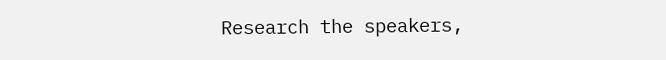Research the speakers,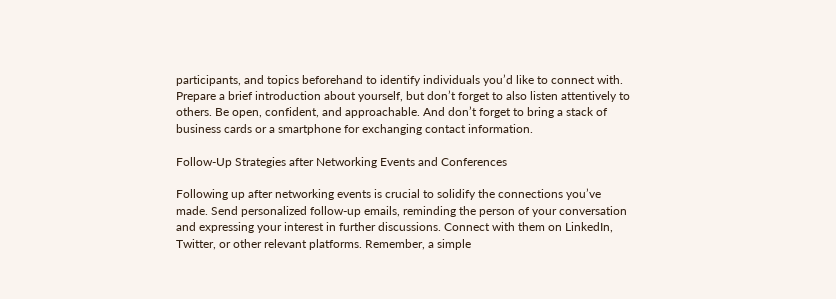participants, and topics beforehand to identify individuals you’d like to connect with. Prepare a brief introduction about yourself, but don’t forget to also listen attentively to others. Be open, confident, and approachable. And don’t forget to bring a stack of business cards or a smartphone for exchanging contact information.

Follow-Up Strategies after Networking Events and Conferences

Following up after networking events is crucial to solidify the connections you’ve made. Send personalized follow-up emails, reminding the person of your conversation and expressing your interest in further discussions. Connect with them on LinkedIn, Twitter, or other relevant platforms. Remember, a simple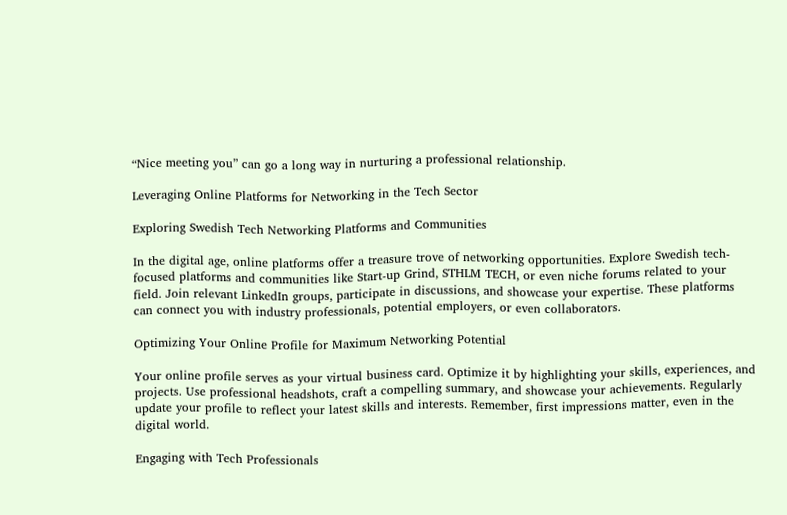“Nice meeting you” can go a long way in nurturing a professional relationship.

Leveraging Online Platforms for Networking in the Tech Sector

Exploring Swedish Tech Networking Platforms and Communities

In the digital age, online platforms offer a treasure trove of networking opportunities. Explore Swedish tech-focused platforms and communities like Start-up Grind, STHLM TECH, or even niche forums related to your field. Join relevant LinkedIn groups, participate in discussions, and showcase your expertise. These platforms can connect you with industry professionals, potential employers, or even collaborators.

Optimizing Your Online Profile for Maximum Networking Potential

Your online profile serves as your virtual business card. Optimize it by highlighting your skills, experiences, and projects. Use professional headshots, craft a compelling summary, and showcase your achievements. Regularly update your profile to reflect your latest skills and interests. Remember, first impressions matter, even in the digital world.

Engaging with Tech Professionals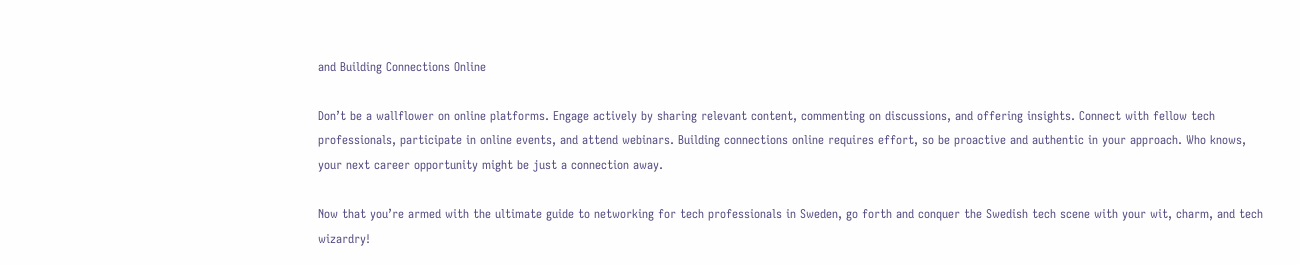and Building Connections Online

Don’t be a wallflower on online platforms. Engage actively by sharing relevant content, commenting on discussions, and offering insights. Connect with fellow tech professionals, participate in online events, and attend webinars. Building connections online requires effort, so be proactive and authentic in your approach. Who knows, your next career opportunity might be just a connection away.

Now that you’re armed with the ultimate guide to networking for tech professionals in Sweden, go forth and conquer the Swedish tech scene with your wit, charm, and tech wizardry!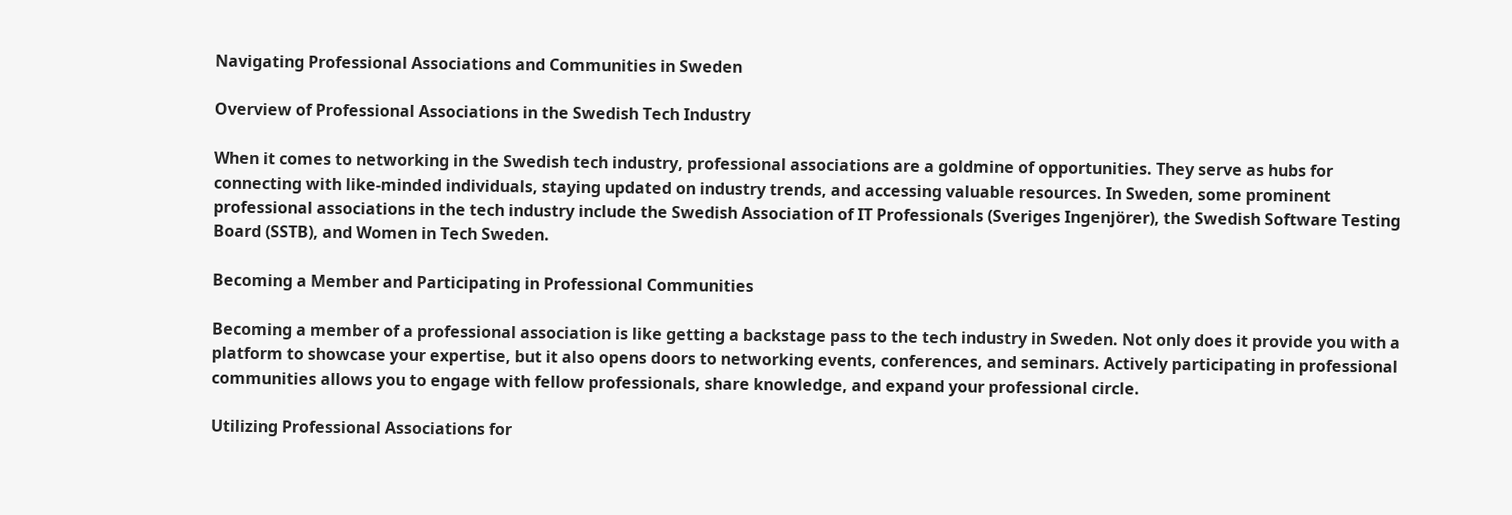Navigating Professional Associations and Communities in Sweden

Overview of Professional Associations in the Swedish Tech Industry

When it comes to networking in the Swedish tech industry, professional associations are a goldmine of opportunities. They serve as hubs for connecting with like-minded individuals, staying updated on industry trends, and accessing valuable resources. In Sweden, some prominent professional associations in the tech industry include the Swedish Association of IT Professionals (Sveriges Ingenjörer), the Swedish Software Testing Board (SSTB), and Women in Tech Sweden.

Becoming a Member and Participating in Professional Communities

Becoming a member of a professional association is like getting a backstage pass to the tech industry in Sweden. Not only does it provide you with a platform to showcase your expertise, but it also opens doors to networking events, conferences, and seminars. Actively participating in professional communities allows you to engage with fellow professionals, share knowledge, and expand your professional circle.

Utilizing Professional Associations for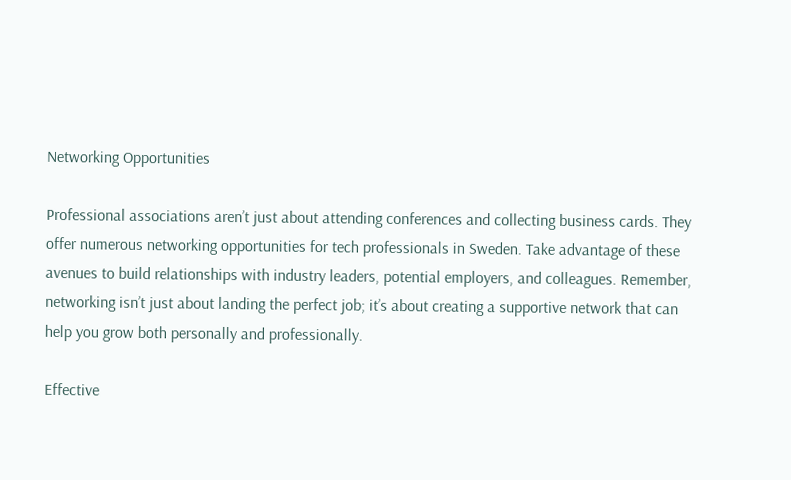Networking Opportunities

Professional associations aren’t just about attending conferences and collecting business cards. They offer numerous networking opportunities for tech professionals in Sweden. Take advantage of these avenues to build relationships with industry leaders, potential employers, and colleagues. Remember, networking isn’t just about landing the perfect job; it’s about creating a supportive network that can help you grow both personally and professionally.

Effective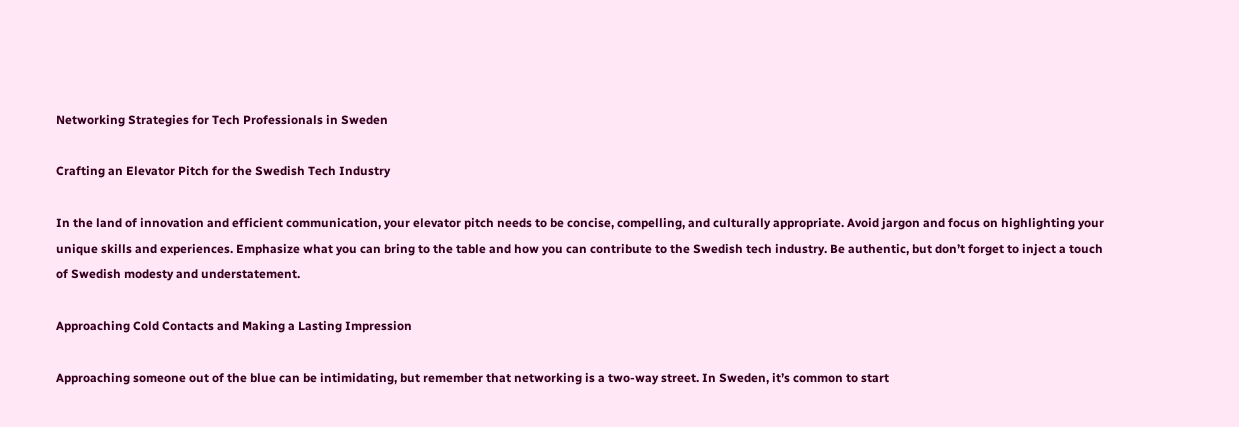Networking Strategies for Tech Professionals in Sweden

Crafting an Elevator Pitch for the Swedish Tech Industry

In the land of innovation and efficient communication, your elevator pitch needs to be concise, compelling, and culturally appropriate. Avoid jargon and focus on highlighting your unique skills and experiences. Emphasize what you can bring to the table and how you can contribute to the Swedish tech industry. Be authentic, but don’t forget to inject a touch of Swedish modesty and understatement.

Approaching Cold Contacts and Making a Lasting Impression

Approaching someone out of the blue can be intimidating, but remember that networking is a two-way street. In Sweden, it’s common to start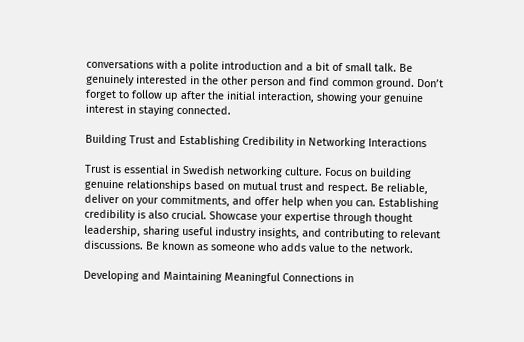conversations with a polite introduction and a bit of small talk. Be genuinely interested in the other person and find common ground. Don’t forget to follow up after the initial interaction, showing your genuine interest in staying connected.

Building Trust and Establishing Credibility in Networking Interactions

Trust is essential in Swedish networking culture. Focus on building genuine relationships based on mutual trust and respect. Be reliable, deliver on your commitments, and offer help when you can. Establishing credibility is also crucial. Showcase your expertise through thought leadership, sharing useful industry insights, and contributing to relevant discussions. Be known as someone who adds value to the network.

Developing and Maintaining Meaningful Connections in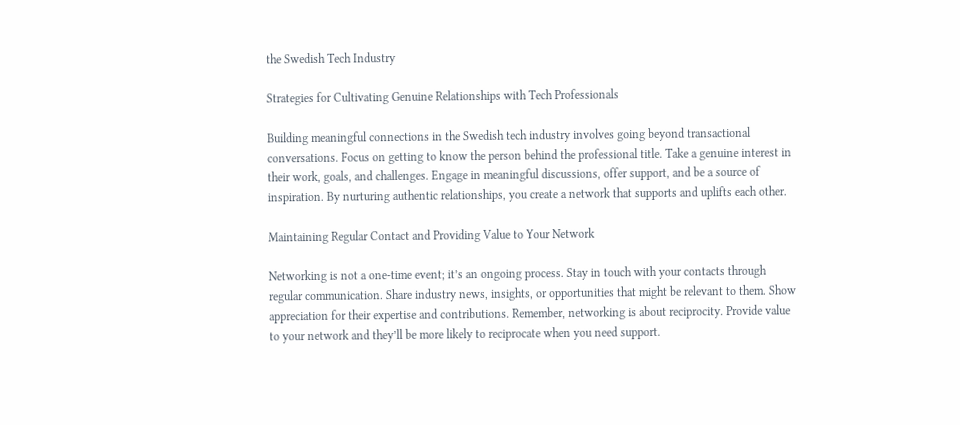the Swedish Tech Industry

Strategies for Cultivating Genuine Relationships with Tech Professionals

Building meaningful connections in the Swedish tech industry involves going beyond transactional conversations. Focus on getting to know the person behind the professional title. Take a genuine interest in their work, goals, and challenges. Engage in meaningful discussions, offer support, and be a source of inspiration. By nurturing authentic relationships, you create a network that supports and uplifts each other.

Maintaining Regular Contact and Providing Value to Your Network

Networking is not a one-time event; it’s an ongoing process. Stay in touch with your contacts through regular communication. Share industry news, insights, or opportunities that might be relevant to them. Show appreciation for their expertise and contributions. Remember, networking is about reciprocity. Provide value to your network and they’ll be more likely to reciprocate when you need support.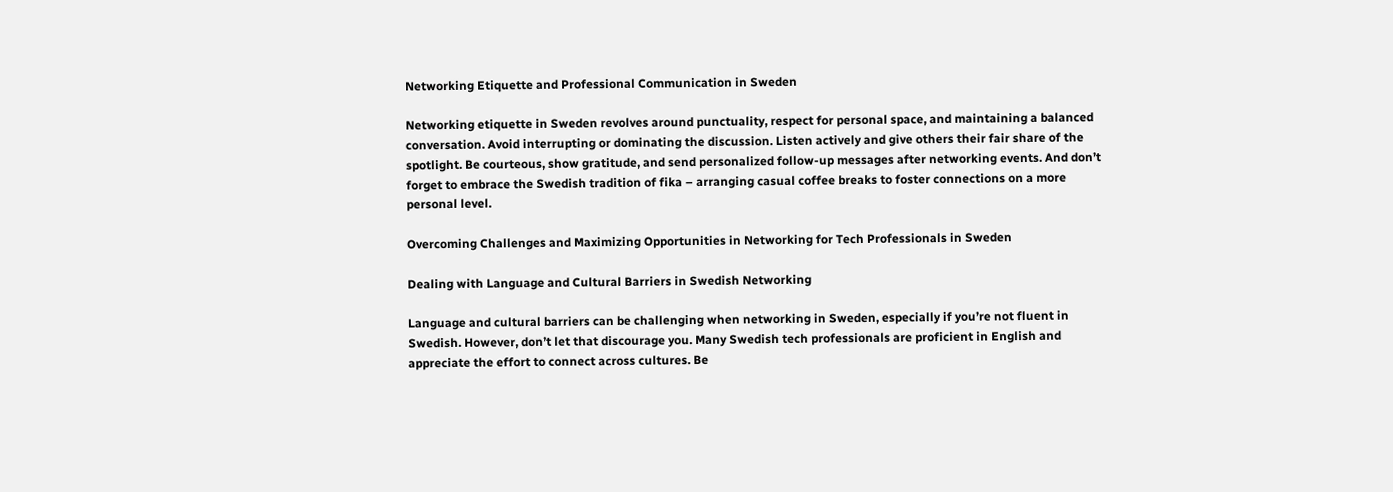Networking Etiquette and Professional Communication in Sweden

Networking etiquette in Sweden revolves around punctuality, respect for personal space, and maintaining a balanced conversation. Avoid interrupting or dominating the discussion. Listen actively and give others their fair share of the spotlight. Be courteous, show gratitude, and send personalized follow-up messages after networking events. And don’t forget to embrace the Swedish tradition of fika – arranging casual coffee breaks to foster connections on a more personal level.

Overcoming Challenges and Maximizing Opportunities in Networking for Tech Professionals in Sweden

Dealing with Language and Cultural Barriers in Swedish Networking

Language and cultural barriers can be challenging when networking in Sweden, especially if you’re not fluent in Swedish. However, don’t let that discourage you. Many Swedish tech professionals are proficient in English and appreciate the effort to connect across cultures. Be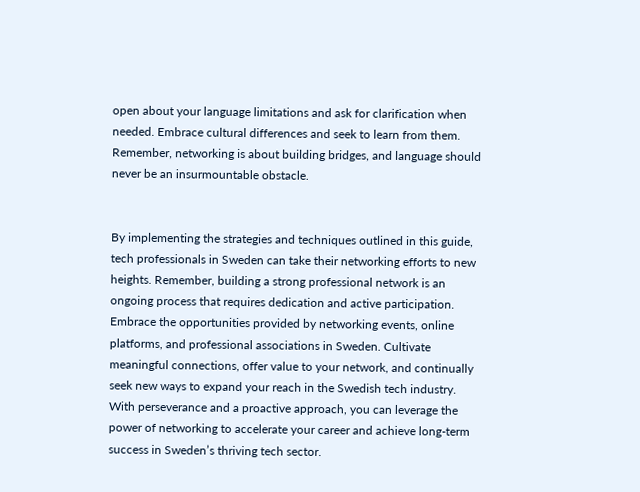open about your language limitations and ask for clarification when needed. Embrace cultural differences and seek to learn from them. Remember, networking is about building bridges, and language should never be an insurmountable obstacle.


By implementing the strategies and techniques outlined in this guide, tech professionals in Sweden can take their networking efforts to new heights. Remember, building a strong professional network is an ongoing process that requires dedication and active participation. Embrace the opportunities provided by networking events, online platforms, and professional associations in Sweden. Cultivate meaningful connections, offer value to your network, and continually seek new ways to expand your reach in the Swedish tech industry. With perseverance and a proactive approach, you can leverage the power of networking to accelerate your career and achieve long-term success in Sweden’s thriving tech sector.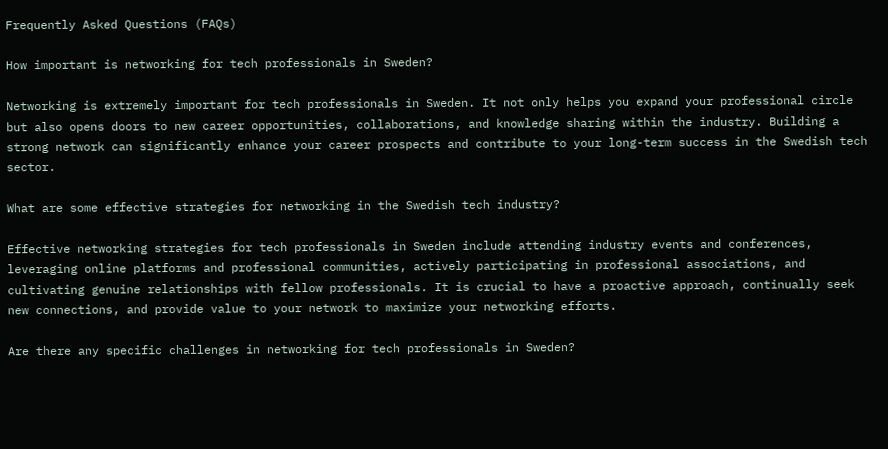Frequently Asked Questions (FAQs)

How important is networking for tech professionals in Sweden?

Networking is extremely important for tech professionals in Sweden. It not only helps you expand your professional circle but also opens doors to new career opportunities, collaborations, and knowledge sharing within the industry. Building a strong network can significantly enhance your career prospects and contribute to your long-term success in the Swedish tech sector.

What are some effective strategies for networking in the Swedish tech industry?

Effective networking strategies for tech professionals in Sweden include attending industry events and conferences, leveraging online platforms and professional communities, actively participating in professional associations, and cultivating genuine relationships with fellow professionals. It is crucial to have a proactive approach, continually seek new connections, and provide value to your network to maximize your networking efforts.

Are there any specific challenges in networking for tech professionals in Sweden?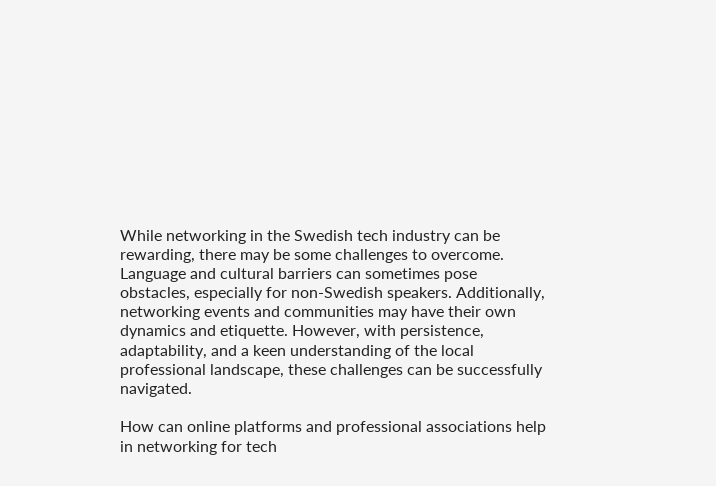While networking in the Swedish tech industry can be rewarding, there may be some challenges to overcome. Language and cultural barriers can sometimes pose obstacles, especially for non-Swedish speakers. Additionally, networking events and communities may have their own dynamics and etiquette. However, with persistence, adaptability, and a keen understanding of the local professional landscape, these challenges can be successfully navigated.

How can online platforms and professional associations help in networking for tech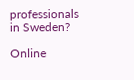professionals in Sweden?

Online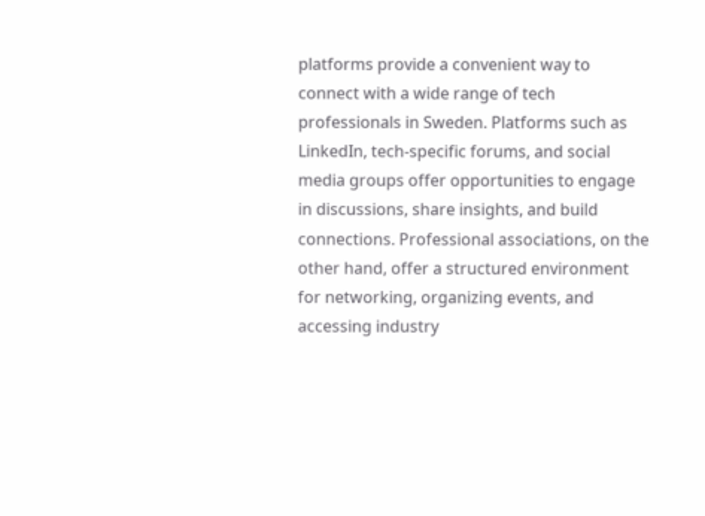platforms provide a convenient way to connect with a wide range of tech professionals in Sweden. Platforms such as LinkedIn, tech-specific forums, and social media groups offer opportunities to engage in discussions, share insights, and build connections. Professional associations, on the other hand, offer a structured environment for networking, organizing events, and accessing industry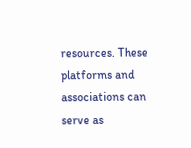resources. These platforms and associations can serve as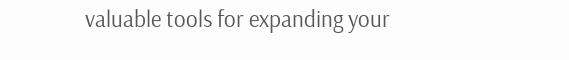valuable tools for expanding your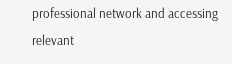professional network and accessing relevant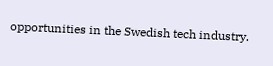opportunities in the Swedish tech industry.